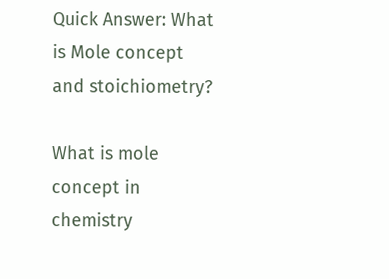Quick Answer: What is Mole concept and stoichiometry?

What is mole concept in chemistry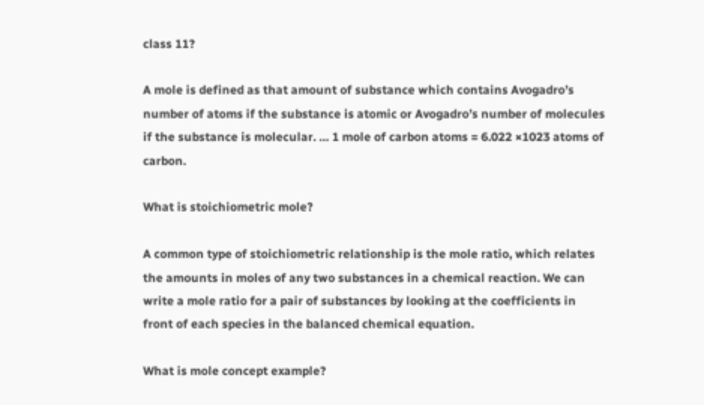class 11?

A mole is defined as that amount of substance which contains Avogadro’s number of atoms if the substance is atomic or Avogadro’s number of molecules if the substance is molecular. … 1 mole of carbon atoms = 6.022 ×1023 atoms of carbon.

What is stoichiometric mole?

A common type of stoichiometric relationship is the mole ratio, which relates the amounts in moles of any two substances in a chemical reaction. We can write a mole ratio for a pair of substances by looking at the coefficients in front of each species in the balanced chemical equation.

What is mole concept example?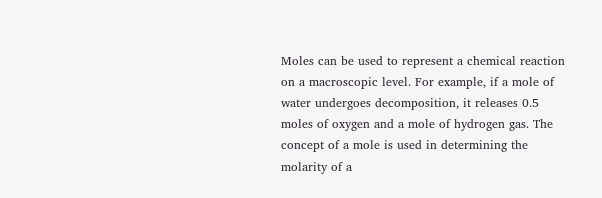Moles can be used to represent a chemical reaction on a macroscopic level. For example, if a mole of water undergoes decomposition, it releases 0.5 moles of oxygen and a mole of hydrogen gas. The concept of a mole is used in determining the molarity of a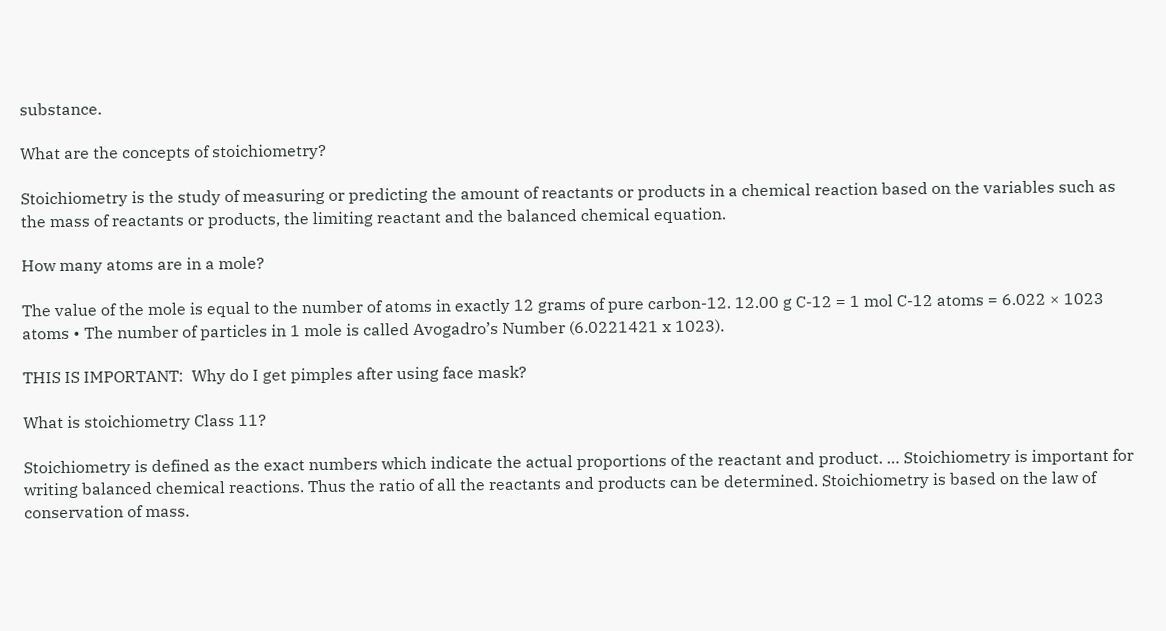substance.

What are the concepts of stoichiometry?

Stoichiometry is the study of measuring or predicting the amount of reactants or products in a chemical reaction based on the variables such as the mass of reactants or products, the limiting reactant and the balanced chemical equation.

How many atoms are in a mole?

The value of the mole is equal to the number of atoms in exactly 12 grams of pure carbon-12. 12.00 g C-12 = 1 mol C-12 atoms = 6.022 × 1023 atoms • The number of particles in 1 mole is called Avogadro’s Number (6.0221421 x 1023).

THIS IS IMPORTANT:  Why do I get pimples after using face mask?

What is stoichiometry Class 11?

Stoichiometry is defined as the exact numbers which indicate the actual proportions of the reactant and product. … Stoichiometry is important for writing balanced chemical reactions. Thus the ratio of all the reactants and products can be determined. Stoichiometry is based on the law of conservation of mass.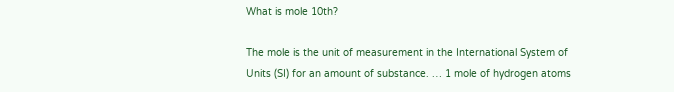What is mole 10th?

The mole is the unit of measurement in the International System of Units (SI) for an amount of substance. … 1 mole of hydrogen atoms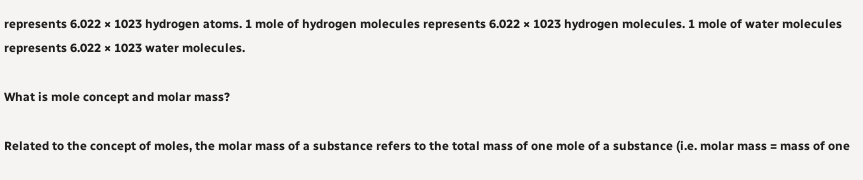represents 6.022 × 1023 hydrogen atoms. 1 mole of hydrogen molecules represents 6.022 × 1023 hydrogen molecules. 1 mole of water molecules represents 6.022 × 1023 water molecules.

What is mole concept and molar mass?

Related to the concept of moles, the molar mass of a substance refers to the total mass of one mole of a substance (i.e. molar mass = mass of one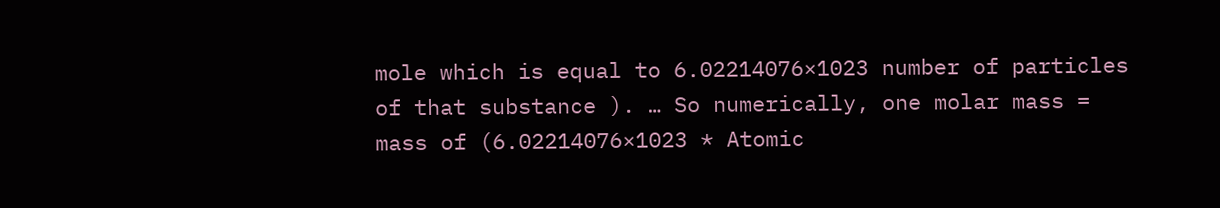mole which is equal to 6.02214076×1023 number of particles of that substance ). … So numerically, one molar mass = mass of (6.02214076×1023 * Atomic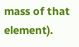mass of that element).